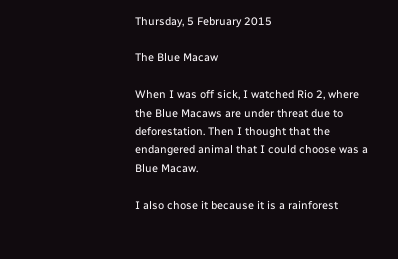Thursday, 5 February 2015

The Blue Macaw

When I was off sick, I watched Rio 2, where the Blue Macaws are under threat due to deforestation. Then I thought that the endangered animal that I could choose was a Blue Macaw.

I also chose it because it is a rainforest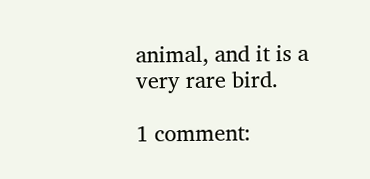animal, and it is a very rare bird.

1 comment: